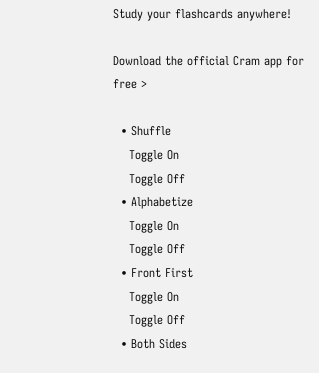Study your flashcards anywhere!

Download the official Cram app for free >

  • Shuffle
    Toggle On
    Toggle Off
  • Alphabetize
    Toggle On
    Toggle Off
  • Front First
    Toggle On
    Toggle Off
  • Both Sides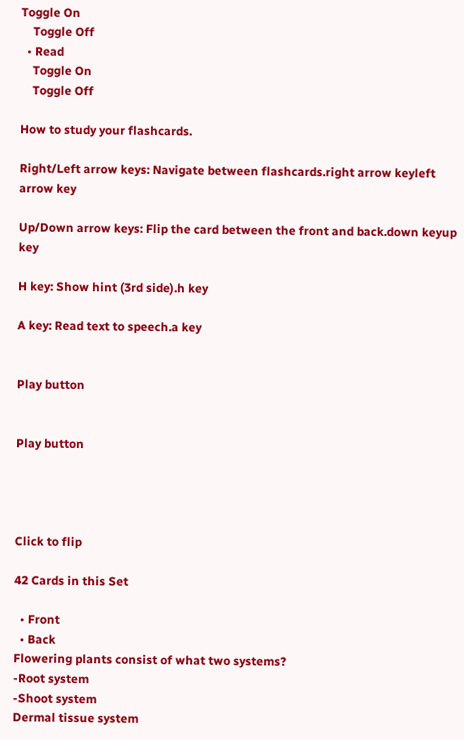Toggle On
    Toggle Off
  • Read
    Toggle On
    Toggle Off

How to study your flashcards.

Right/Left arrow keys: Navigate between flashcards.right arrow keyleft arrow key

Up/Down arrow keys: Flip the card between the front and back.down keyup key

H key: Show hint (3rd side).h key

A key: Read text to speech.a key


Play button


Play button




Click to flip

42 Cards in this Set

  • Front
  • Back
Flowering plants consist of what two systems?
-Root system
-Shoot system
Dermal tissue system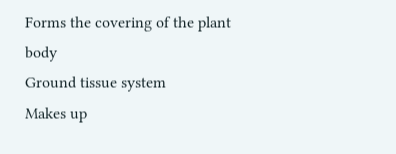Forms the covering of the plant body
Ground tissue system
Makes up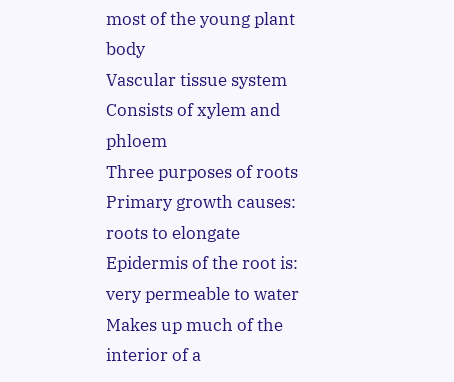most of the young plant body
Vascular tissue system
Consists of xylem and phloem
Three purposes of roots
Primary growth causes:
roots to elongate
Epidermis of the root is:
very permeable to water
Makes up much of the interior of a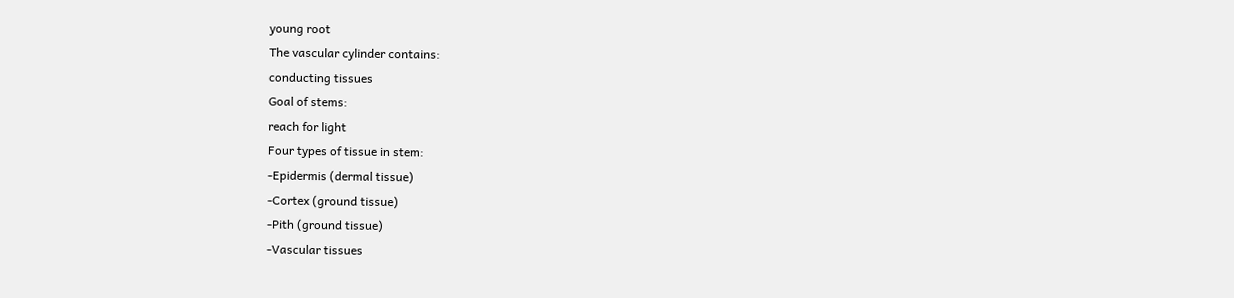young root
The vascular cylinder contains:
conducting tissues
Goal of stems:
reach for light
Four types of tissue in stem:
-Epidermis (dermal tissue)
-Cortex (ground tissue)
-Pith (ground tissue)
-Vascular tissues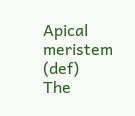Apical meristem (def)
The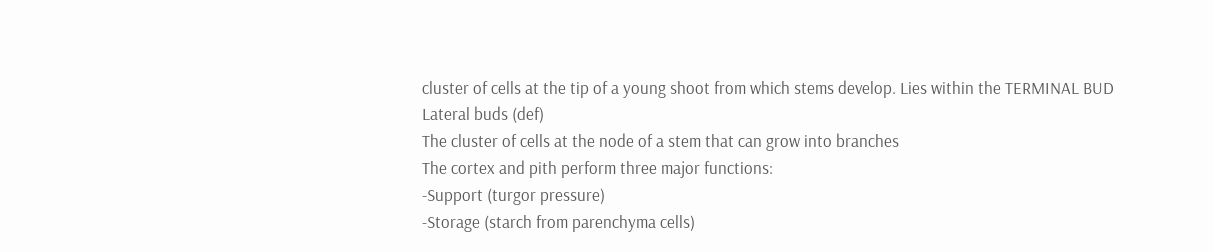cluster of cells at the tip of a young shoot from which stems develop. Lies within the TERMINAL BUD
Lateral buds (def)
The cluster of cells at the node of a stem that can grow into branches
The cortex and pith perform three major functions:
-Support (turgor pressure)
-Storage (starch from parenchyma cells)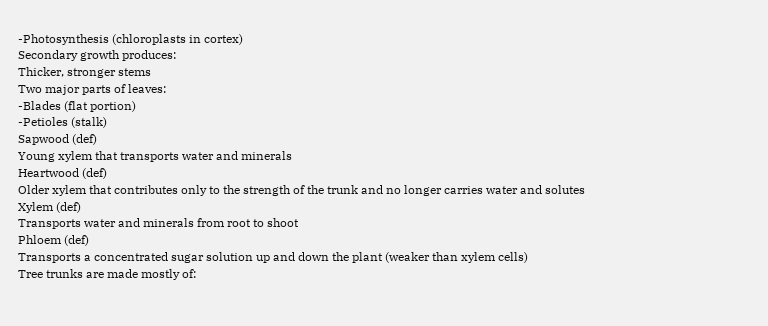-Photosynthesis (chloroplasts in cortex)
Secondary growth produces:
Thicker, stronger stems
Two major parts of leaves:
-Blades (flat portion)
-Petioles (stalk)
Sapwood (def)
Young xylem that transports water and minerals
Heartwood (def)
Older xylem that contributes only to the strength of the trunk and no longer carries water and solutes
Xylem (def)
Transports water and minerals from root to shoot
Phloem (def)
Transports a concentrated sugar solution up and down the plant (weaker than xylem cells)
Tree trunks are made mostly of: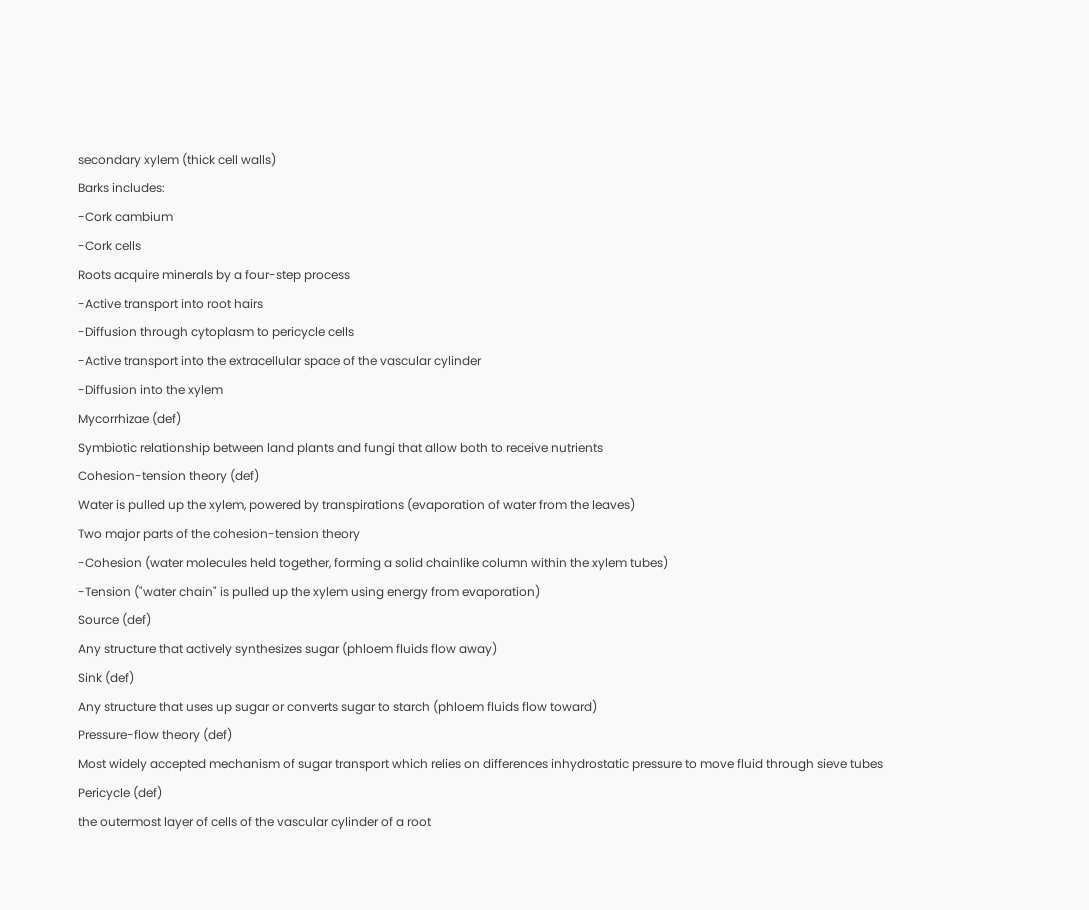secondary xylem (thick cell walls)
Barks includes:
-Cork cambium
-Cork cells
Roots acquire minerals by a four-step process
-Active transport into root hairs
-Diffusion through cytoplasm to pericycle cells
-Active transport into the extracellular space of the vascular cylinder
-Diffusion into the xylem
Mycorrhizae (def)
Symbiotic relationship between land plants and fungi that allow both to receive nutrients
Cohesion-tension theory (def)
Water is pulled up the xylem, powered by transpirations (evaporation of water from the leaves)
Two major parts of the cohesion-tension theory
-Cohesion (water molecules held together, forming a solid chainlike column within the xylem tubes)
-Tension ("water chain" is pulled up the xylem using energy from evaporation)
Source (def)
Any structure that actively synthesizes sugar (phloem fluids flow away)
Sink (def)
Any structure that uses up sugar or converts sugar to starch (phloem fluids flow toward)
Pressure-flow theory (def)
Most widely accepted mechanism of sugar transport which relies on differences inhydrostatic pressure to move fluid through sieve tubes
Pericycle (def)
the outermost layer of cells of the vascular cylinder of a root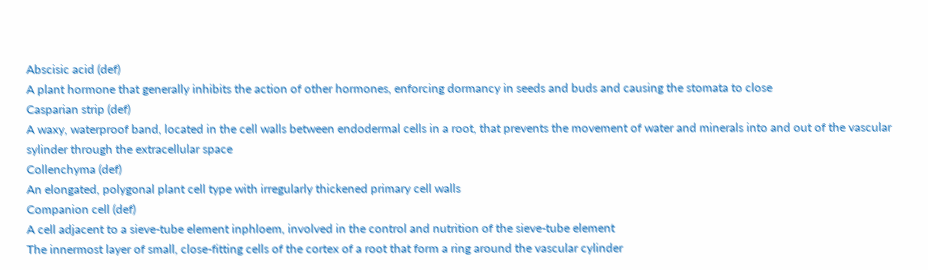Abscisic acid (def)
A plant hormone that generally inhibits the action of other hormones, enforcing dormancy in seeds and buds and causing the stomata to close
Casparian strip (def)
A waxy, waterproof band, located in the cell walls between endodermal cells in a root, that prevents the movement of water and minerals into and out of the vascular sylinder through the extracellular space
Collenchyma (def)
An elongated, polygonal plant cell type with irregularly thickened primary cell walls
Companion cell (def)
A cell adjacent to a sieve-tube element inphloem, involved in the control and nutrition of the sieve-tube element
The innermost layer of small, close-fitting cells of the cortex of a root that form a ring around the vascular cylinder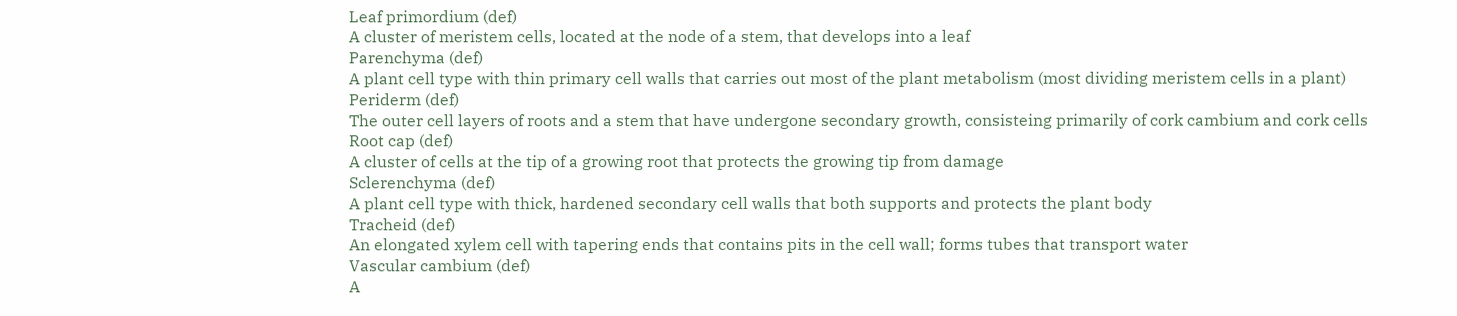Leaf primordium (def)
A cluster of meristem cells, located at the node of a stem, that develops into a leaf
Parenchyma (def)
A plant cell type with thin primary cell walls that carries out most of the plant metabolism (most dividing meristem cells in a plant)
Periderm (def)
The outer cell layers of roots and a stem that have undergone secondary growth, consisteing primarily of cork cambium and cork cells
Root cap (def)
A cluster of cells at the tip of a growing root that protects the growing tip from damage
Sclerenchyma (def)
A plant cell type with thick, hardened secondary cell walls that both supports and protects the plant body
Tracheid (def)
An elongated xylem cell with tapering ends that contains pits in the cell wall; forms tubes that transport water
Vascular cambium (def)
A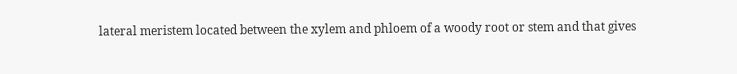lateral meristem located between the xylem and phloem of a woody root or stem and that gives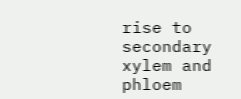rise to secondary xylem and phloem